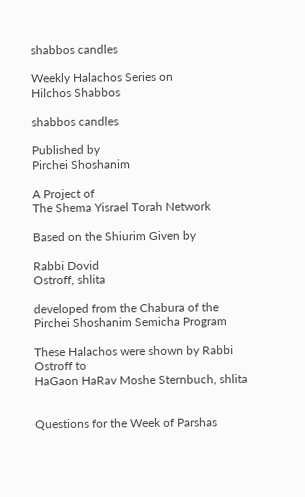shabbos candles

Weekly Halachos Series on
Hilchos Shabbos

shabbos candles

Published by
Pirchei Shoshanim

A Project of
The Shema Yisrael Torah Network

Based on the Shiurim Given by

Rabbi Dovid
Ostroff, shlita

developed from the Chabura of the
Pirchei Shoshanim Semicha Program

These Halachos were shown by Rabbi Ostroff to
HaGaon HaRav Moshe Sternbuch, shlita


Questions for the Week of Parshas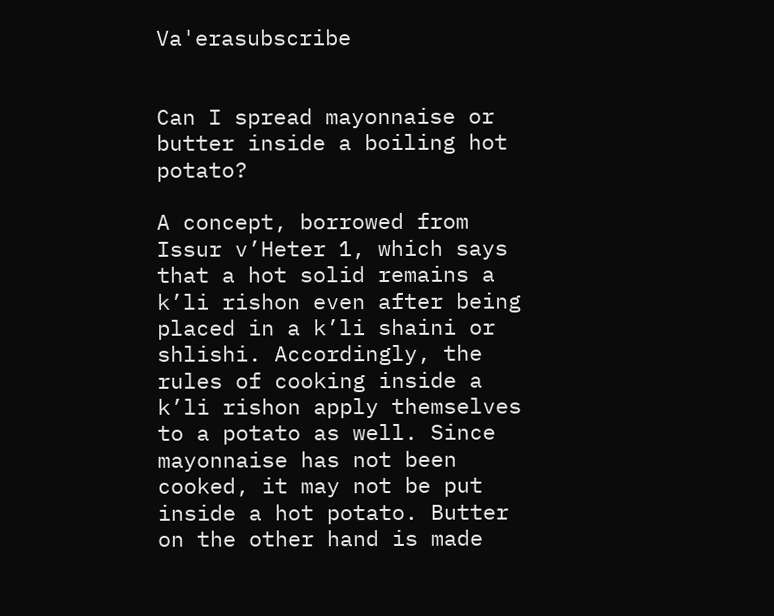Va'erasubscribe


Can I spread mayonnaise or butter inside a boiling hot potato?

A concept, borrowed from Issur v’Heter 1, which says that a hot solid remains a k’li rishon even after being placed in a k’li shaini or shlishi. Accordingly, the rules of cooking inside a k’li rishon apply themselves to a potato as well. Since mayonnaise has not been cooked, it may not be put inside a hot potato. Butter on the other hand is made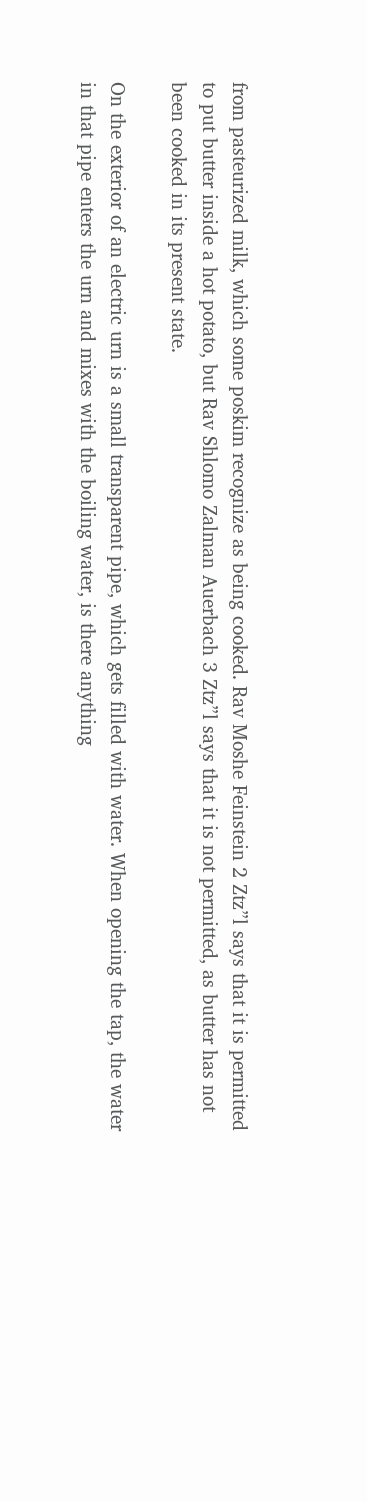from pasteurized milk, which some poskim recognize as being cooked. Rav Moshe Feinstein 2 Ztz”l says that it is permitted to put butter inside a hot potato, but Rav Shlomo Zalman Auerbach 3 Ztz”l says that it is not permitted, as butter has not been cooked in its present state.

On the exterior of an electric urn is a small transparent pipe, which gets filled with water. When opening the tap, the water in that pipe enters the urn and mixes with the boiling water, is there anything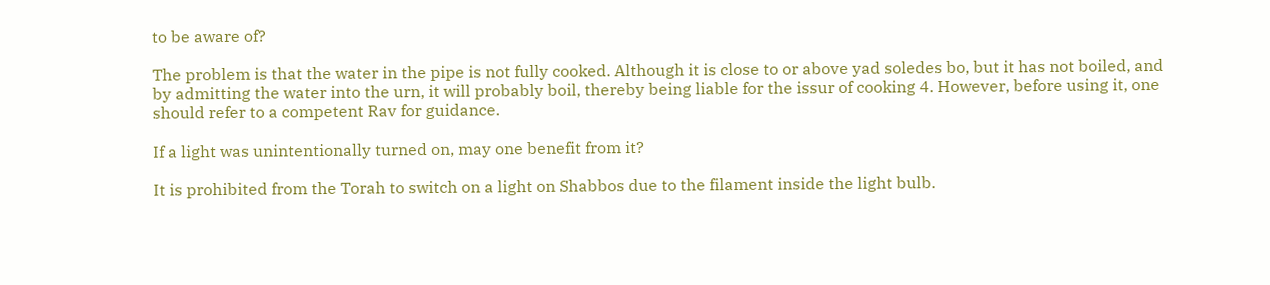to be aware of?

The problem is that the water in the pipe is not fully cooked. Although it is close to or above yad soledes bo, but it has not boiled, and by admitting the water into the urn, it will probably boil, thereby being liable for the issur of cooking 4. However, before using it, one should refer to a competent Rav for guidance.

If a light was unintentionally turned on, may one benefit from it?

It is prohibited from the Torah to switch on a light on Shabbos due to the filament inside the light bulb.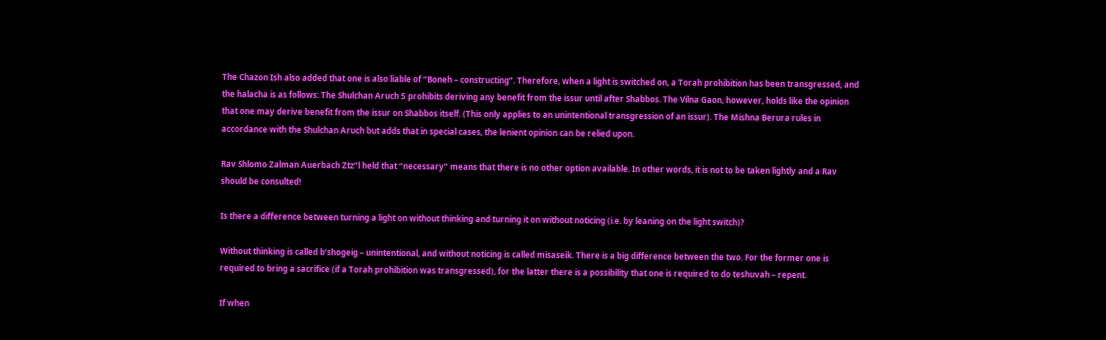The Chazon Ish also added that one is also liable of “Boneh – constructing”. Therefore, when a light is switched on, a Torah prohibition has been transgressed, and the halacha is as follows: The Shulchan Aruch 5 prohibits deriving any benefit from the issur until after Shabbos. The Vilna Gaon, however, holds like the opinion that one may derive benefit from the issur on Shabbos itself. (This only applies to an unintentional transgression of an issur). The Mishna Berura rules in accordance with the Shulchan Aruch but adds that in special cases, the lenient opinion can be relied upon.

Rav Shlomo Zalman Auerbach Ztz”l held that “necessary” means that there is no other option available. In other words, it is not to be taken lightly and a Rav should be consulted!

Is there a difference between turning a light on without thinking and turning it on without noticing (i.e. by leaning on the light switch)?

Without thinking is called b’shogeig – unintentional, and without noticing is called misaseik. There is a big difference between the two. For the former one is required to bring a sacrifice (if a Torah prohibition was transgressed), for the latter there is a possibility that one is required to do teshuvah – repent.

If when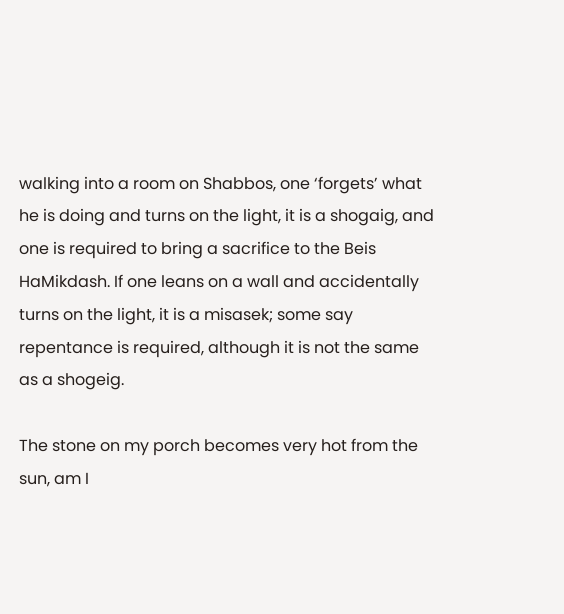walking into a room on Shabbos, one ‘forgets’ what he is doing and turns on the light, it is a shogaig, and one is required to bring a sacrifice to the Beis HaMikdash. If one leans on a wall and accidentally turns on the light, it is a misasek; some say repentance is required, although it is not the same as a shogeig.

The stone on my porch becomes very hot from the sun, am I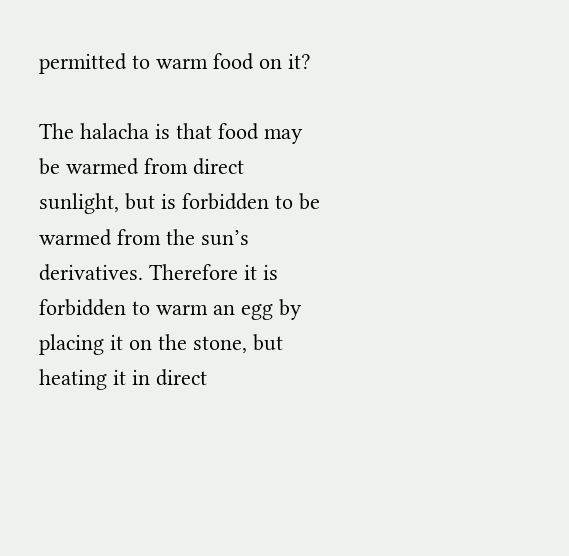permitted to warm food on it?

The halacha is that food may be warmed from direct sunlight, but is forbidden to be warmed from the sun’s derivatives. Therefore it is forbidden to warm an egg by placing it on the stone, but heating it in direct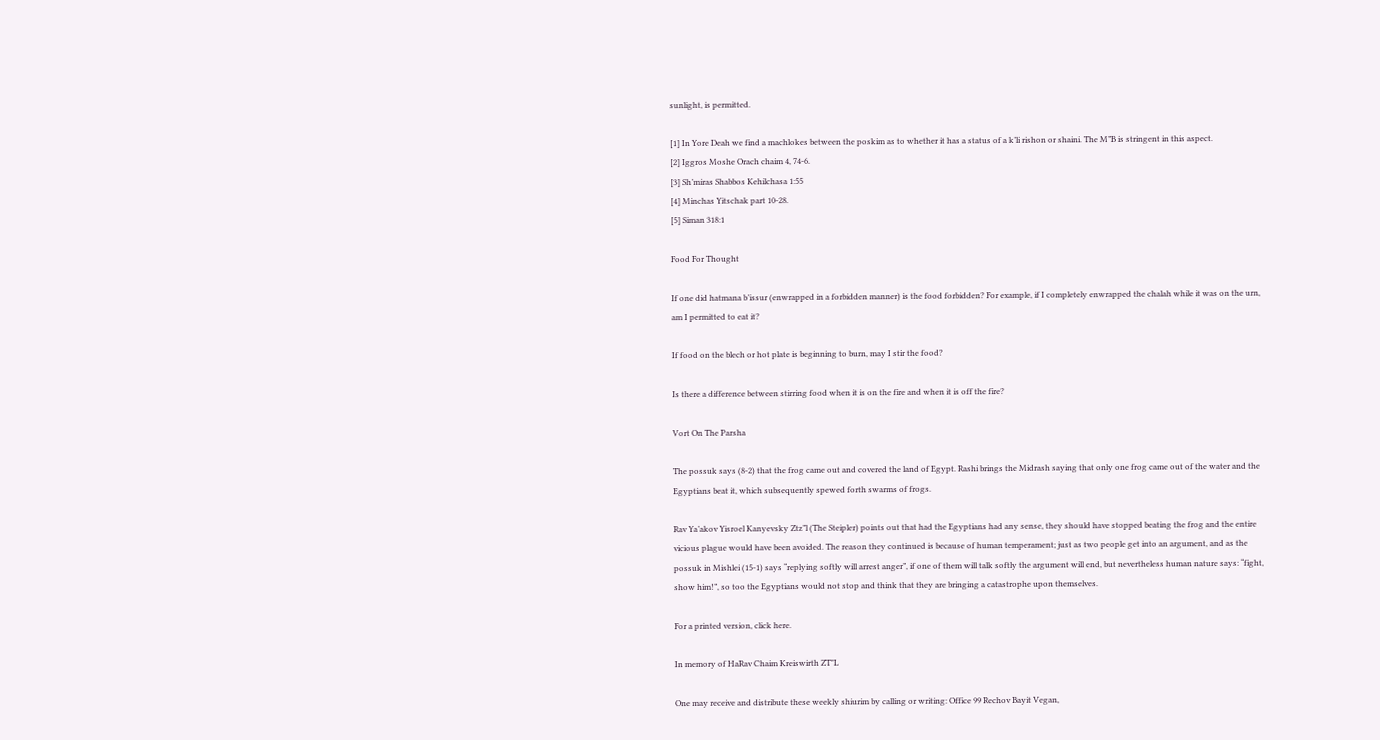sunlight, is permitted.

[1] In Yore Deah we find a machlokes between the poskim as to whether it has a status of a k’li rishon or shaini. The M”B is stringent in this aspect.
[2] Iggros Moshe Orach chaim 4, 74-6.
[3] Sh’miras Shabbos Kehilchasa 1:55
[4] Minchas Yitschak part 10-28.
[5] Siman 318:1

Food For Thought

If one did hatmana b’issur (enwrapped in a forbidden manner) is the food forbidden? For example, if I completely enwrapped the chalah while it was on the urn, am I permitted to eat it?

If food on the blech or hot plate is beginning to burn, may I stir the food?

Is there a difference between stirring food when it is on the fire and when it is off the fire?

Vort On The Parsha

The possuk says (8-2) that the frog came out and covered the land of Egypt. Rashi brings the Midrash saying that only one frog came out of the water and the Egyptians beat it, which subsequently spewed forth swarms of frogs.

Rav Ya’akov Yisroel Kanyevsky Ztz”l (The Steipler) points out that had the Egyptians had any sense, they should have stopped beating the frog and the entire vicious plague would have been avoided. The reason they continued is because of human temperament; just as two people get into an argument, and as the possuk in Mishlei (15-1) says “replying softly will arrest anger”, if one of them will talk softly the argument will end, but nevertheless human nature says: “fight, show him!”, so too the Egyptians would not stop and think that they are bringing a catastrophe upon themselves.

For a printed version, click here.

In memory of HaRav Chaim Kreiswirth ZT"L

One may receive and distribute these weekly shiurim by calling or writing: Office 99 Rechov Bayit Vegan,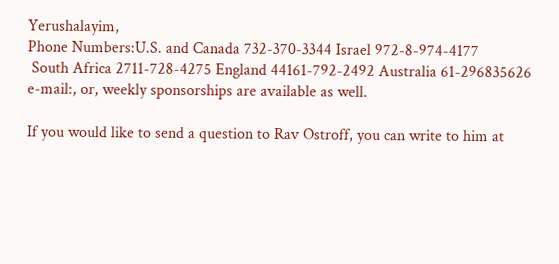Yerushalayim,
Phone Numbers:U.S. and Canada 732-370-3344 Israel 972-8-974-4177
 South Africa 2711-728-4275 England 44161-792-2492 Australia 61-296835626
e-mail:, or, weekly sponsorships are available as well.

If you would like to send a question to Rav Ostroff, you can write to him at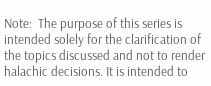Note:  The purpose of this series is intended solely for the clarification of the topics discussed and not to render halachic decisions. It is intended to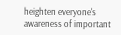heighten everyone's awareness of important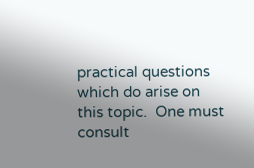practical questions which do arise on this topic.  One must consult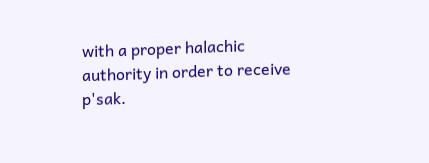with a proper halachic authority in order to receive p'sak.